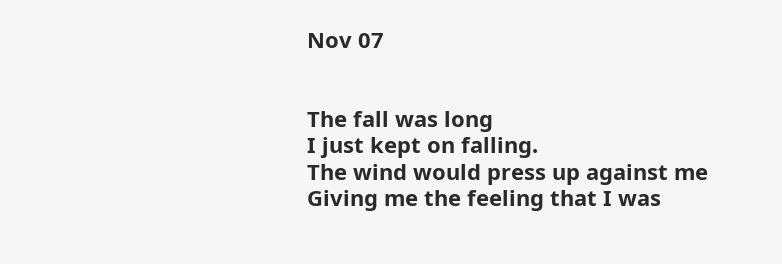Nov 07


The fall was long
I just kept on falling.
The wind would press up against me
Giving me the feeling that I was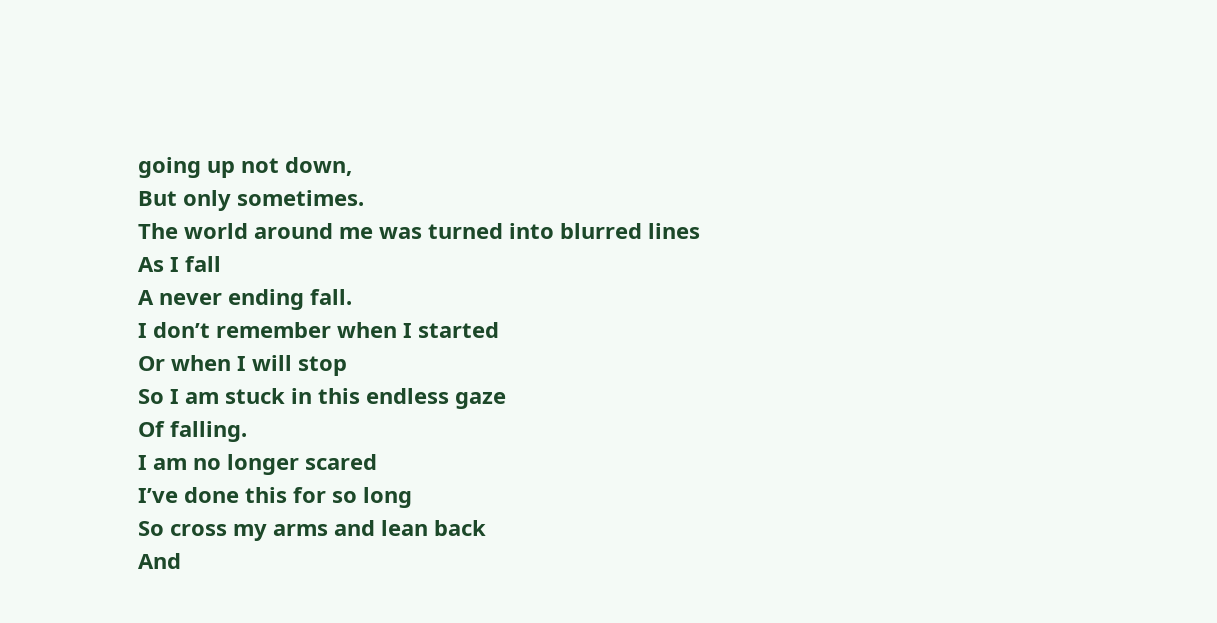going up not down,
But only sometimes.
The world around me was turned into blurred lines
As I fall
A never ending fall.
I don’t remember when I started
Or when I will stop
So I am stuck in this endless gaze
Of falling.
I am no longer scared
I’ve done this for so long
So cross my arms and lean back
And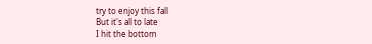try to enjoy this fall
But it's all to late
I hit the bottom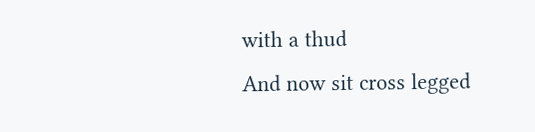with a thud
And now sit cross legged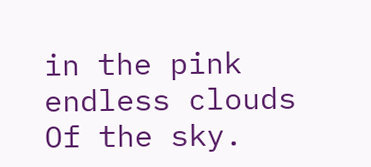in the pink endless clouds
Of the sky.